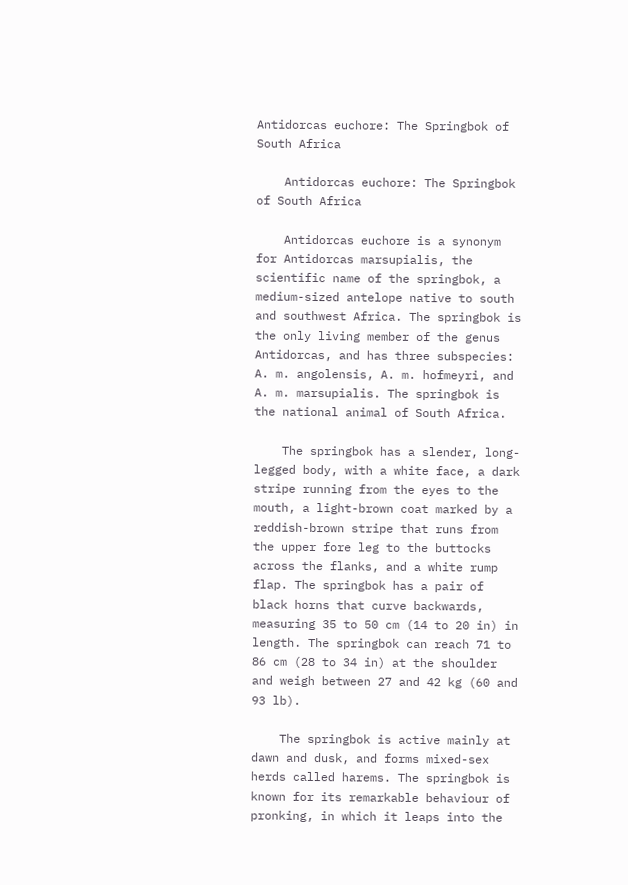Antidorcas euchore: The Springbok of South Africa

    Antidorcas euchore: The Springbok of South Africa

    Antidorcas euchore is a synonym for Antidorcas marsupialis, the scientific name of the springbok, a medium-sized antelope native to south and southwest Africa. The springbok is the only living member of the genus Antidorcas, and has three subspecies: A. m. angolensis, A. m. hofmeyri, and A. m. marsupialis. The springbok is the national animal of South Africa.

    The springbok has a slender, long-legged body, with a white face, a dark stripe running from the eyes to the mouth, a light-brown coat marked by a reddish-brown stripe that runs from the upper fore leg to the buttocks across the flanks, and a white rump flap. The springbok has a pair of black horns that curve backwards, measuring 35 to 50 cm (14 to 20 in) in length. The springbok can reach 71 to 86 cm (28 to 34 in) at the shoulder and weigh between 27 and 42 kg (60 and 93 lb).

    The springbok is active mainly at dawn and dusk, and forms mixed-sex herds called harems. The springbok is known for its remarkable behaviour of pronking, in which it leaps into the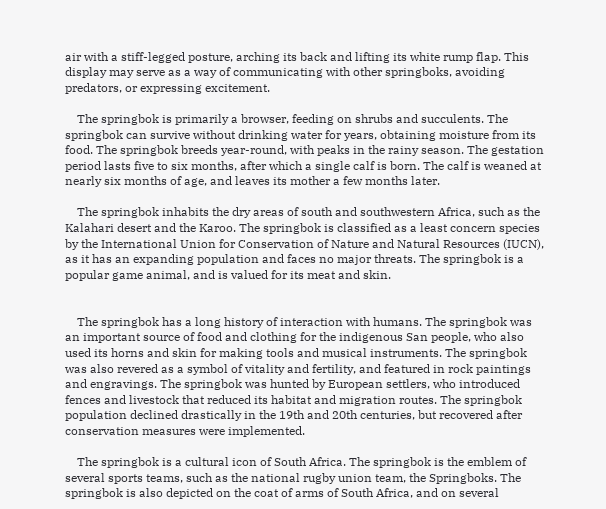air with a stiff-legged posture, arching its back and lifting its white rump flap. This display may serve as a way of communicating with other springboks, avoiding predators, or expressing excitement.

    The springbok is primarily a browser, feeding on shrubs and succulents. The springbok can survive without drinking water for years, obtaining moisture from its food. The springbok breeds year-round, with peaks in the rainy season. The gestation period lasts five to six months, after which a single calf is born. The calf is weaned at nearly six months of age, and leaves its mother a few months later.

    The springbok inhabits the dry areas of south and southwestern Africa, such as the Kalahari desert and the Karoo. The springbok is classified as a least concern species by the International Union for Conservation of Nature and Natural Resources (IUCN), as it has an expanding population and faces no major threats. The springbok is a popular game animal, and is valued for its meat and skin.


    The springbok has a long history of interaction with humans. The springbok was an important source of food and clothing for the indigenous San people, who also used its horns and skin for making tools and musical instruments. The springbok was also revered as a symbol of vitality and fertility, and featured in rock paintings and engravings. The springbok was hunted by European settlers, who introduced fences and livestock that reduced its habitat and migration routes. The springbok population declined drastically in the 19th and 20th centuries, but recovered after conservation measures were implemented.

    The springbok is a cultural icon of South Africa. The springbok is the emblem of several sports teams, such as the national rugby union team, the Springboks. The springbok is also depicted on the coat of arms of South Africa, and on several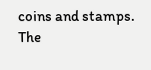coins and stamps. The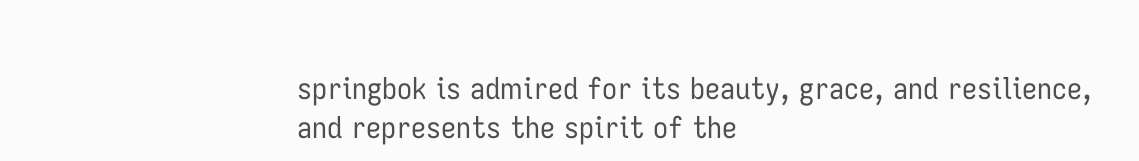springbok is admired for its beauty, grace, and resilience, and represents the spirit of the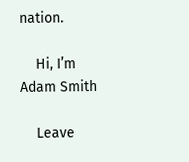nation.

    Hi, I’m Adam Smith

    Leave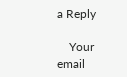a Reply

    Your email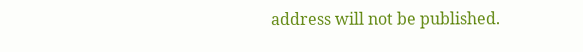address will not be published.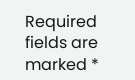Required fields are marked *